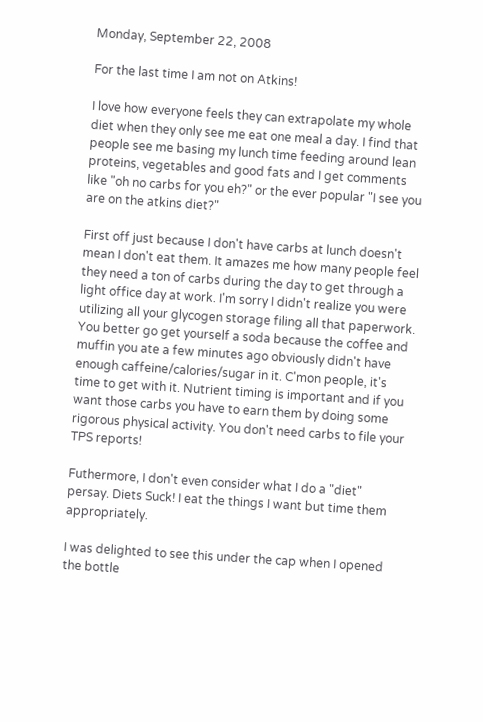Monday, September 22, 2008

For the last time I am not on Atkins!

I love how everyone feels they can extrapolate my whole diet when they only see me eat one meal a day. I find that people see me basing my lunch time feeding around lean proteins, vegetables and good fats and I get comments like "oh no carbs for you eh?" or the ever popular "I see you are on the atkins diet?"

First off just because I don't have carbs at lunch doesn't mean I don't eat them. It amazes me how many people feel they need a ton of carbs during the day to get through a light office day at work. I'm sorry I didn't realize you were utilizing all your glycogen storage filing all that paperwork. You better go get yourself a soda because the coffee and muffin you ate a few minutes ago obviously didn't have enough caffeine/calories/sugar in it. C'mon people, it's time to get with it. Nutrient timing is important and if you want those carbs you have to earn them by doing some rigorous physical activity. You don't need carbs to file your TPS reports!

Futhermore, I don't even consider what I do a "diet" persay. Diets Suck! I eat the things I want but time them appropriately.

I was delighted to see this under the cap when I opened the bottle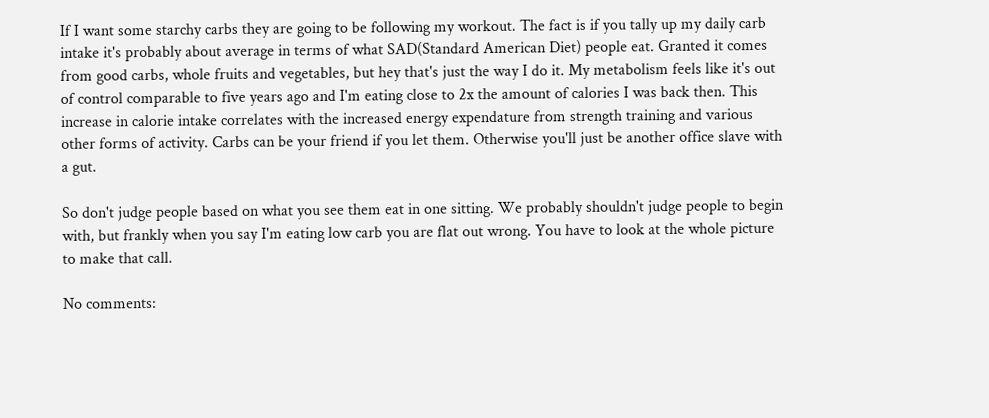If I want some starchy carbs they are going to be following my workout. The fact is if you tally up my daily carb intake it's probably about average in terms of what SAD(Standard American Diet) people eat. Granted it comes from good carbs, whole fruits and vegetables, but hey that's just the way I do it. My metabolism feels like it's out of control comparable to five years ago and I'm eating close to 2x the amount of calories I was back then. This increase in calorie intake correlates with the increased energy expendature from strength training and various other forms of activity. Carbs can be your friend if you let them. Otherwise you'll just be another office slave with a gut.

So don't judge people based on what you see them eat in one sitting. We probably shouldn't judge people to begin with, but frankly when you say I'm eating low carb you are flat out wrong. You have to look at the whole picture to make that call.

No comments: